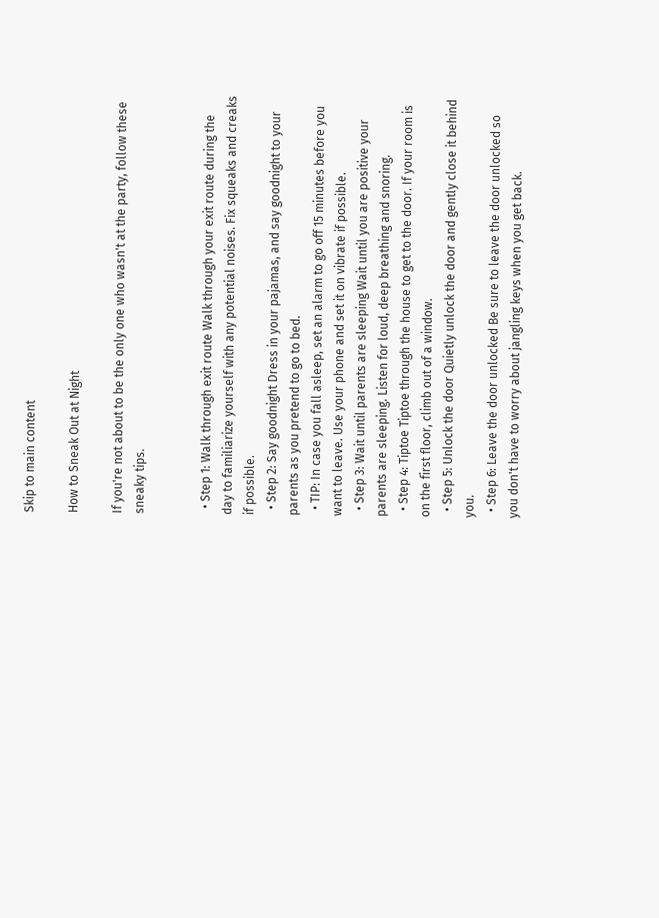Skip to main content

How to Sneak Out at Night

If you're not about to be the only one who wasn't at the party, follow these sneaky tips.


  • Step 1: Walk through exit route Walk through your exit route during the day to familiarize yourself with any potential noises. Fix squeaks and creaks if possible.
  • Step 2: Say goodnight Dress in your pajamas, and say goodnight to your parents as you pretend to go to bed.
  • TIP: In case you fall asleep, set an alarm to go off 15 minutes before you want to leave. Use your phone and set it on vibrate if possible.
  • Step 3: Wait until parents are sleeping Wait until you are positive your parents are sleeping. Listen for loud, deep breathing and snoring.
  • Step 4: Tiptoe Tiptoe through the house to get to the door. If your room is on the first floor, climb out of a window.
  • Step 5: Unlock the door Quietly unlock the door and gently close it behind you.
  • Step 6: Leave the door unlocked Be sure to leave the door unlocked so you don't have to worry about jangling keys when you get back.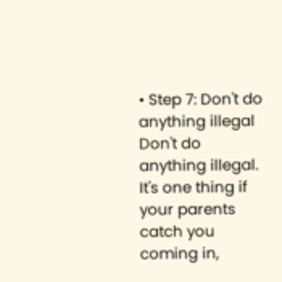• Step 7: Don't do anything illegal Don't do anything illegal. It's one thing if your parents catch you coming in,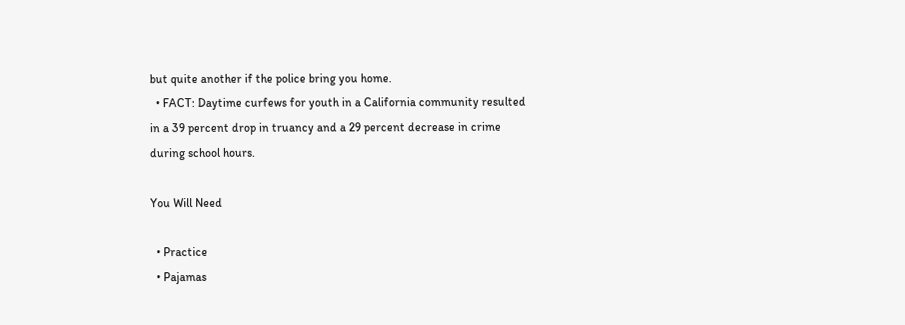but quite another if the police bring you home.
  • FACT: Daytime curfews for youth in a California community resulted in a 39 percent drop in truancy and a 29 percent decrease in crime during school hours.

You Will Need

  • Practice
  • Pajamas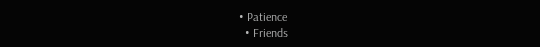• Patience
  • Friends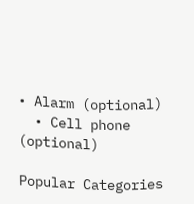• Alarm (optional)
  • Cell phone (optional)

Popular Categories